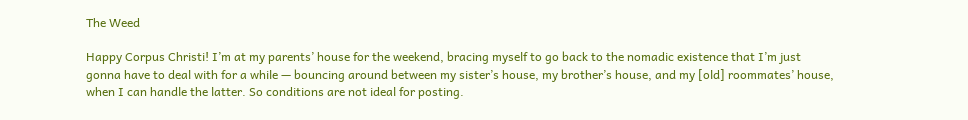The Weed

Happy Corpus Christi! I’m at my parents’ house for the weekend, bracing myself to go back to the nomadic existence that I’m just gonna have to deal with for a while — bouncing around between my sister’s house, my brother’s house, and my [old] roommates’ house, when I can handle the latter. So conditions are not ideal for posting.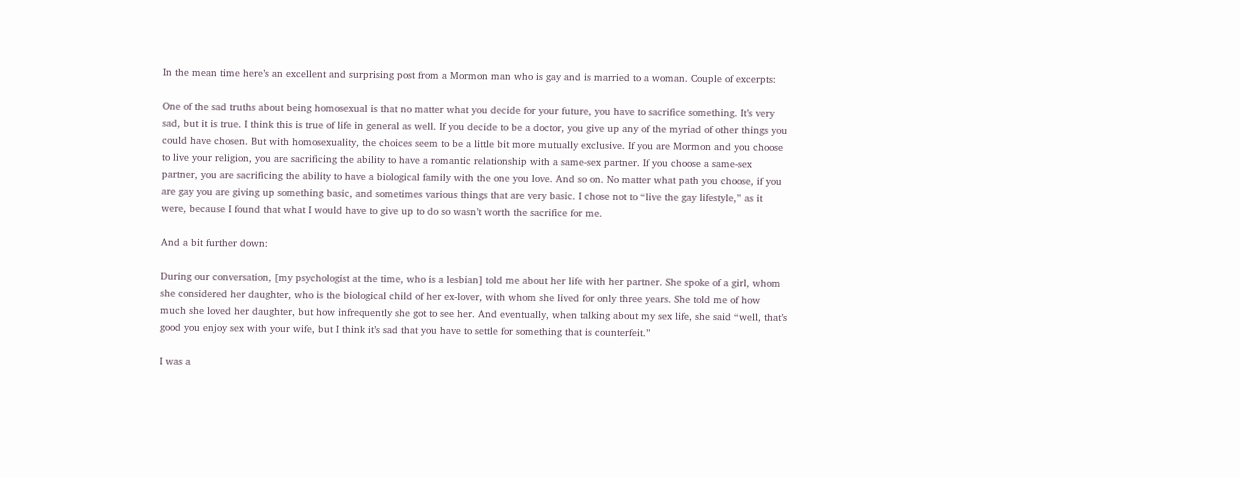In the mean time here’s an excellent and surprising post from a Mormon man who is gay and is married to a woman. Couple of excerpts:

One of the sad truths about being homosexual is that no matter what you decide for your future, you have to sacrifice something. It’s very sad, but it is true. I think this is true of life in general as well. If you decide to be a doctor, you give up any of the myriad of other things you could have chosen. But with homosexuality, the choices seem to be a little bit more mutually exclusive. If you are Mormon and you choose to live your religion, you are sacrificing the ability to have a romantic relationship with a same-sex partner. If you choose a same-sex partner, you are sacrificing the ability to have a biological family with the one you love. And so on. No matter what path you choose, if you are gay you are giving up something basic, and sometimes various things that are very basic. I chose not to “live the gay lifestyle,” as it were, because I found that what I would have to give up to do so wasn’t worth the sacrifice for me.

And a bit further down:

During our conversation, [my psychologist at the time, who is a lesbian] told me about her life with her partner. She spoke of a girl, whom she considered her daughter, who is the biological child of her ex-lover, with whom she lived for only three years. She told me of how much she loved her daughter, but how infrequently she got to see her. And eventually, when talking about my sex life, she said “well, that’s good you enjoy sex with your wife, but I think it’s sad that you have to settle for something that is counterfeit.”

I was a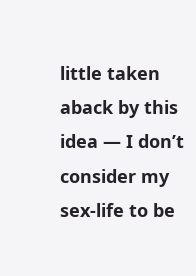little taken aback by this idea — I don’t consider my sex-life to be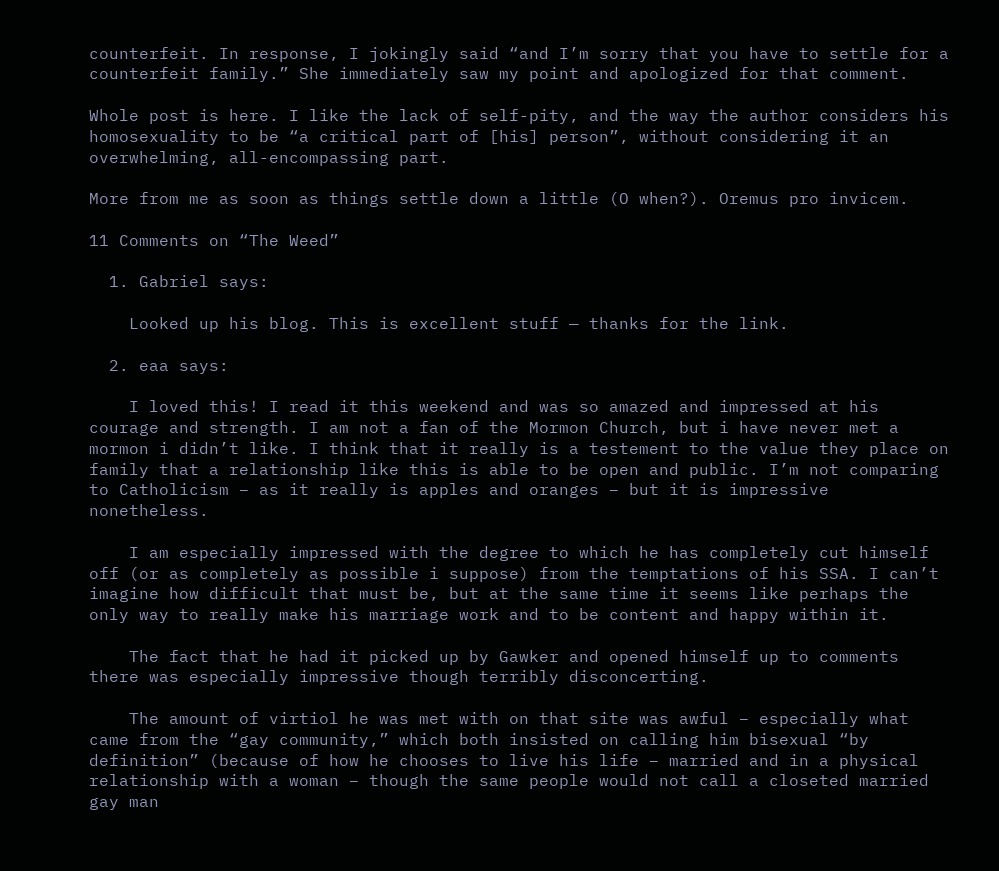counterfeit. In response, I jokingly said “and I’m sorry that you have to settle for a counterfeit family.” She immediately saw my point and apologized for that comment.

Whole post is here. I like the lack of self-pity, and the way the author considers his homosexuality to be “a critical part of [his] person”, without considering it an overwhelming, all-encompassing part.

More from me as soon as things settle down a little (O when?). Oremus pro invicem.

11 Comments on “The Weed”

  1. Gabriel says:

    Looked up his blog. This is excellent stuff — thanks for the link.

  2. eaa says:

    I loved this! I read it this weekend and was so amazed and impressed at his courage and strength. I am not a fan of the Mormon Church, but i have never met a mormon i didn’t like. I think that it really is a testement to the value they place on family that a relationship like this is able to be open and public. I’m not comparing to Catholicism – as it really is apples and oranges – but it is impressive nonetheless.

    I am especially impressed with the degree to which he has completely cut himself off (or as completely as possible i suppose) from the temptations of his SSA. I can’t imagine how difficult that must be, but at the same time it seems like perhaps the only way to really make his marriage work and to be content and happy within it.

    The fact that he had it picked up by Gawker and opened himself up to comments there was especially impressive though terribly disconcerting.

    The amount of virtiol he was met with on that site was awful – especially what came from the “gay community,” which both insisted on calling him bisexual “by definition” (because of how he chooses to live his life – married and in a physical relationship with a woman – though the same people would not call a closeted married gay man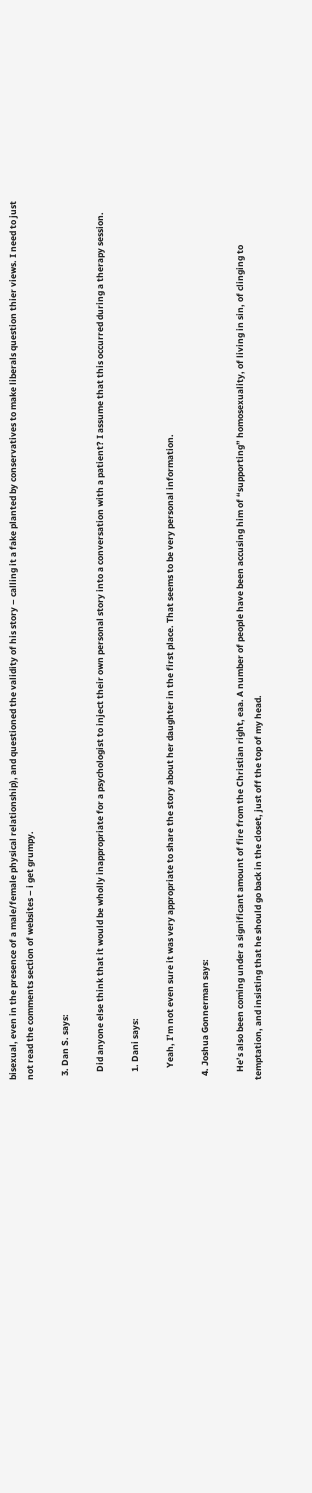bisexual, even in the presence of a male/female physical relationship), and questioned the validity of his story – calling it a fake planted by conservatives to make liberals question thier views. I need to just not read the comments section of websites – i get grumpy.

  3. Dan S. says:

    Did anyone else think that it would be wholly inappropriate for a psychologist to inject their own personal story into a conversation with a patient? I assume that this occurred during a therapy session.

    1. Dani says:

      Yeah, I’m not even sure it was very appropriate to share the story about her daughter in the first place. That seems to be very personal information.

  4. Joshua Gonnerman says:

    He’s also been coming under a significant amount of fire from the Christian right, eaa. A number of people have been accusing him of “supporting” homosexuality, of living in sin, of clinging to temptation, and insisting that he should go back in the closet, just off the top of my head.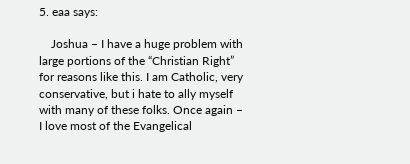5. eaa says:

    Joshua – I have a huge problem with large portions of the “Christian Right” for reasons like this. I am Catholic, very conservative, but i hate to ally myself with many of these folks. Once again – I love most of the Evangelical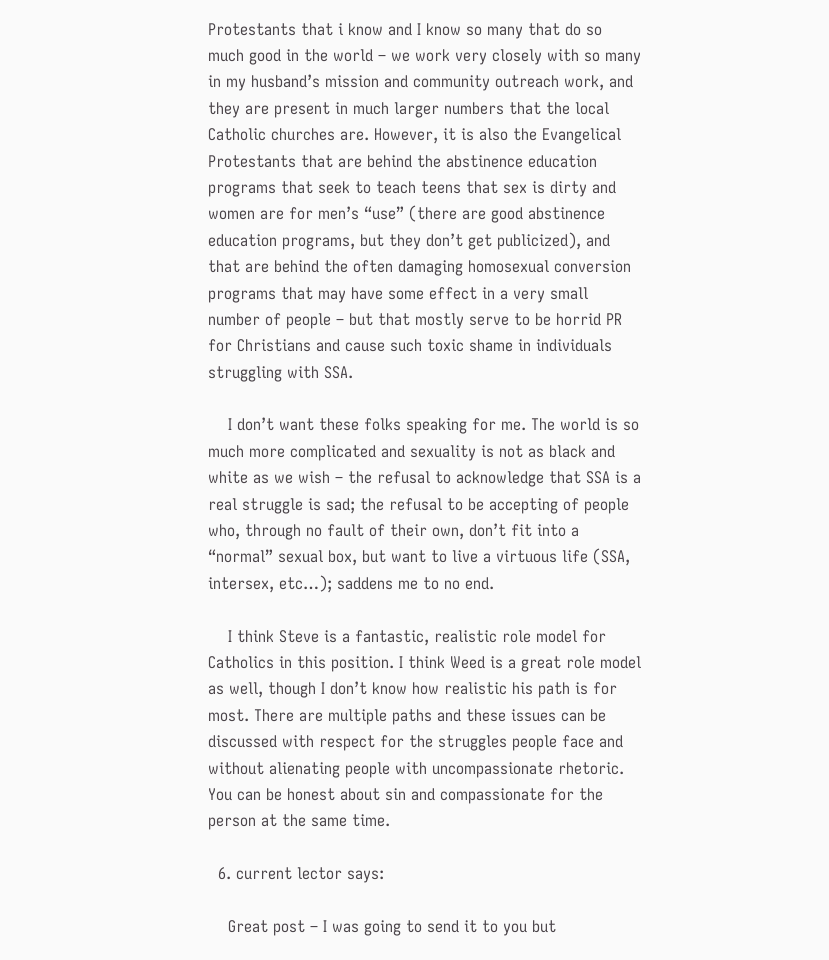Protestants that i know and I know so many that do so much good in the world – we work very closely with so many in my husband’s mission and community outreach work, and they are present in much larger numbers that the local Catholic churches are. However, it is also the Evangelical Protestants that are behind the abstinence education programs that seek to teach teens that sex is dirty and women are for men’s “use” (there are good abstinence education programs, but they don’t get publicized), and that are behind the often damaging homosexual conversion programs that may have some effect in a very small number of people – but that mostly serve to be horrid PR for Christians and cause such toxic shame in individuals struggling with SSA.

    I don’t want these folks speaking for me. The world is so much more complicated and sexuality is not as black and white as we wish – the refusal to acknowledge that SSA is a real struggle is sad; the refusal to be accepting of people who, through no fault of their own, don’t fit into a “normal” sexual box, but want to live a virtuous life (SSA, intersex, etc…); saddens me to no end.

    I think Steve is a fantastic, realistic role model for Catholics in this position. I think Weed is a great role model as well, though I don’t know how realistic his path is for most. There are multiple paths and these issues can be discussed with respect for the struggles people face and without alienating people with uncompassionate rhetoric. You can be honest about sin and compassionate for the person at the same time.

  6. current lector says:

    Great post – I was going to send it to you but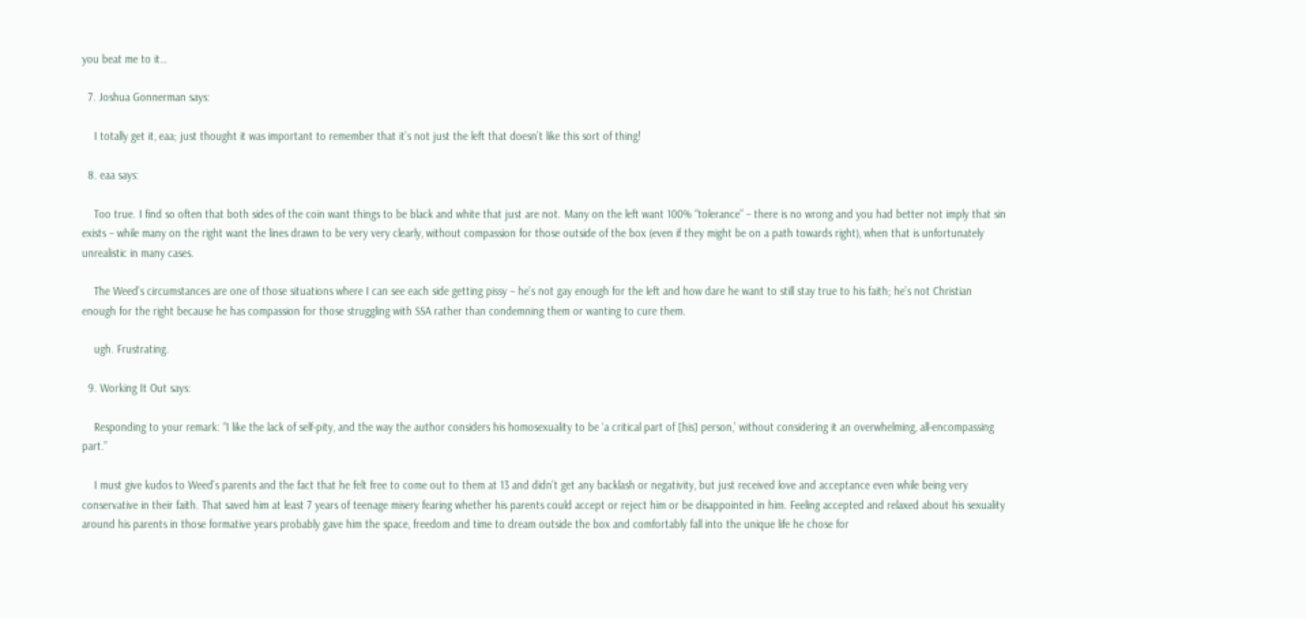you beat me to it…

  7. Joshua Gonnerman says:

    I totally get it, eaa; just thought it was important to remember that it’s not just the left that doesn’t like this sort of thing!

  8. eaa says:

    Too true. I find so often that both sides of the coin want things to be black and white that just are not. Many on the left want 100% “tolerance” – there is no wrong and you had better not imply that sin exists – while many on the right want the lines drawn to be very very clearly, without compassion for those outside of the box (even if they might be on a path towards right), when that is unfortunately unrealistic in many cases.

    The Weed’s circumstances are one of those situations where I can see each side getting pissy – he’s not gay enough for the left and how dare he want to still stay true to his faith; he’s not Christian enough for the right because he has compassion for those struggling with SSA rather than condemning them or wanting to cure them.

    ugh. Frustrating.

  9. Working It Out says:

    Responding to your remark: “I like the lack of self-pity, and the way the author considers his homosexuality to be ‘a critical part of [his] person,’ without considering it an overwhelming, all-encompassing part.”

    I must give kudos to Weed’s parents and the fact that he felt free to come out to them at 13 and didn’t get any backlash or negativity, but just received love and acceptance even while being very conservative in their faith. That saved him at least 7 years of teenage misery fearing whether his parents could accept or reject him or be disappointed in him. Feeling accepted and relaxed about his sexuality around his parents in those formative years probably gave him the space, freedom and time to dream outside the box and comfortably fall into the unique life he chose for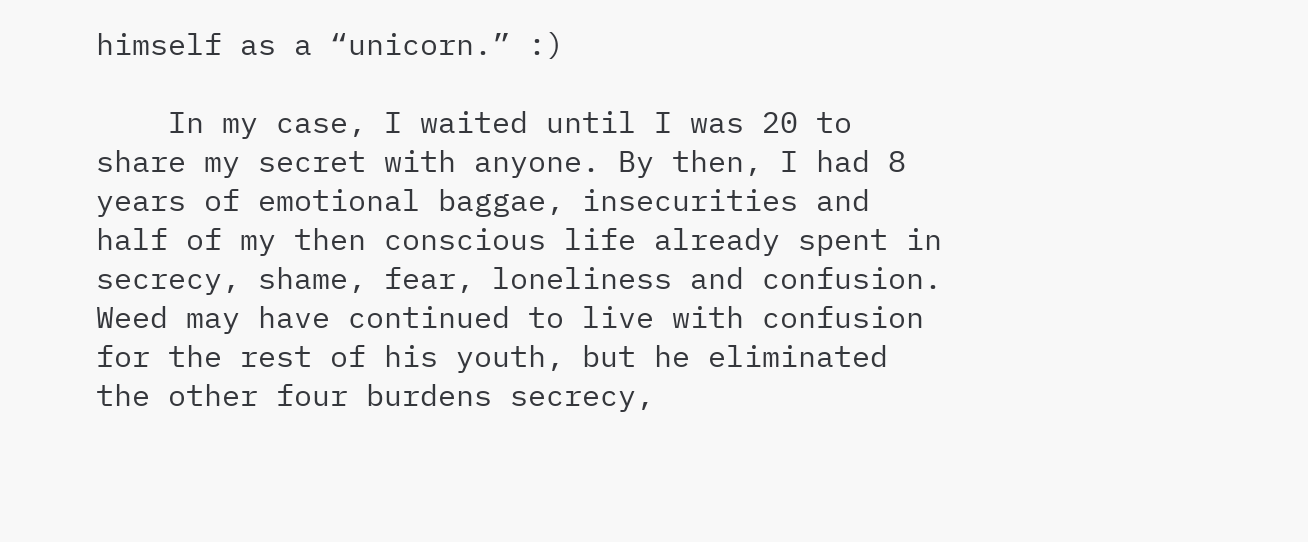himself as a “unicorn.” :)

    In my case, I waited until I was 20 to share my secret with anyone. By then, I had 8 years of emotional baggae, insecurities and half of my then conscious life already spent in secrecy, shame, fear, loneliness and confusion. Weed may have continued to live with confusion for the rest of his youth, but he eliminated the other four burdens secrecy,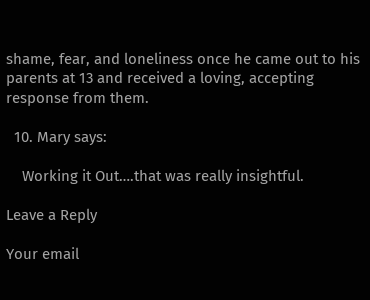shame, fear, and loneliness once he came out to his parents at 13 and received a loving, accepting response from them.

  10. Mary says:

    Working it Out….that was really insightful.

Leave a Reply

Your email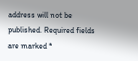address will not be published. Required fields are marked *